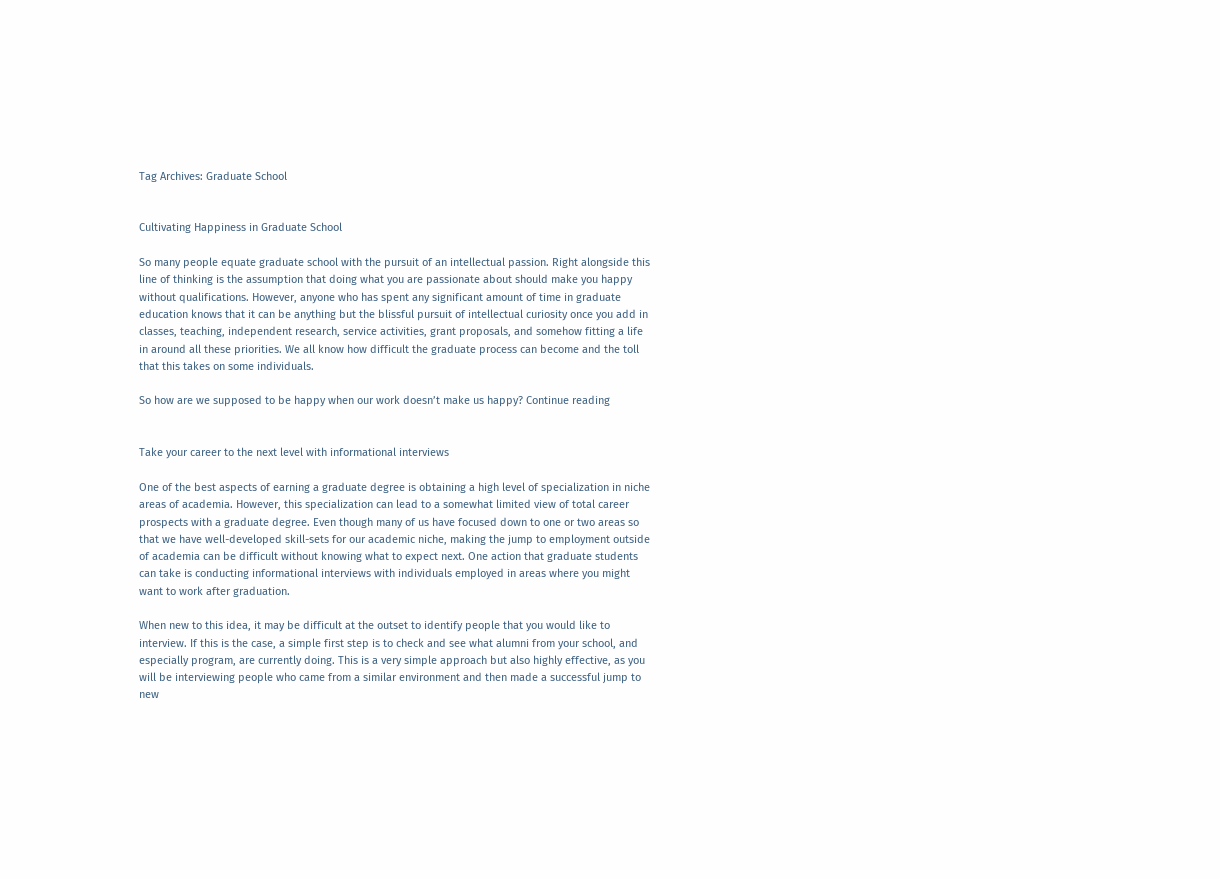Tag Archives: Graduate School


Cultivating Happiness in Graduate School

So many people equate graduate school with the pursuit of an intellectual passion. Right alongside this line of thinking is the assumption that doing what you are passionate about should make you happy without qualifications. However, anyone who has spent any significant amount of time in graduate education knows that it can be anything but the blissful pursuit of intellectual curiosity once you add in classes, teaching, independent research, service activities, grant proposals, and somehow fitting a life in around all these priorities. We all know how difficult the graduate process can become and the toll that this takes on some individuals.

So how are we supposed to be happy when our work doesn’t make us happy? Continue reading


Take your career to the next level with informational interviews

One of the best aspects of earning a graduate degree is obtaining a high level of specialization in niche areas of academia. However, this specialization can lead to a somewhat limited view of total career prospects with a graduate degree. Even though many of us have focused down to one or two areas so that we have well-developed skill-sets for our academic niche, making the jump to employment outside of academia can be difficult without knowing what to expect next. One action that graduate students can take is conducting informational interviews with individuals employed in areas where you might want to work after graduation.

When new to this idea, it may be difficult at the outset to identify people that you would like to interview. If this is the case, a simple first step is to check and see what alumni from your school, and especially program, are currently doing. This is a very simple approach but also highly effective, as you will be interviewing people who came from a similar environment and then made a successful jump to new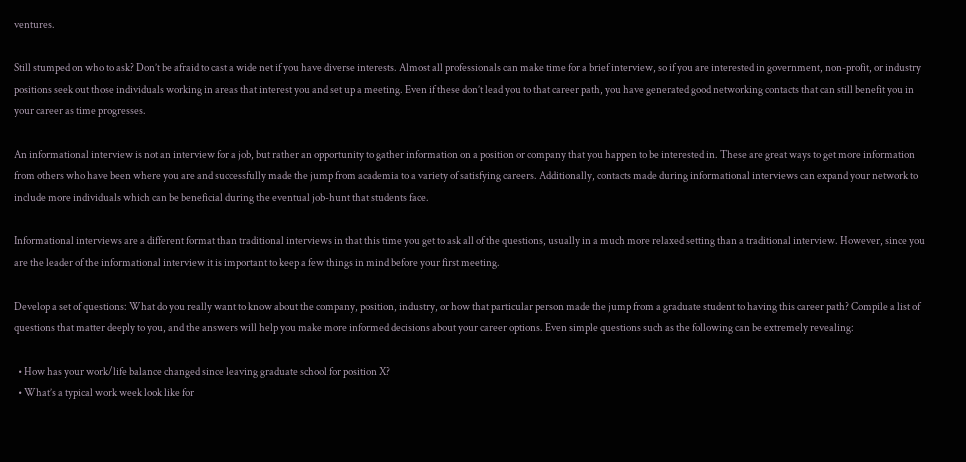ventures.

Still stumped on who to ask? Don’t be afraid to cast a wide net if you have diverse interests. Almost all professionals can make time for a brief interview, so if you are interested in government, non-profit, or industry positions seek out those individuals working in areas that interest you and set up a meeting. Even if these don’t lead you to that career path, you have generated good networking contacts that can still benefit you in your career as time progresses.

An informational interview is not an interview for a job, but rather an opportunity to gather information on a position or company that you happen to be interested in. These are great ways to get more information from others who have been where you are and successfully made the jump from academia to a variety of satisfying careers. Additionally, contacts made during informational interviews can expand your network to include more individuals which can be beneficial during the eventual job-hunt that students face.

Informational interviews are a different format than traditional interviews in that this time you get to ask all of the questions, usually in a much more relaxed setting than a traditional interview. However, since you are the leader of the informational interview it is important to keep a few things in mind before your first meeting.

Develop a set of questions: What do you really want to know about the company, position, industry, or how that particular person made the jump from a graduate student to having this career path? Compile a list of questions that matter deeply to you, and the answers will help you make more informed decisions about your career options. Even simple questions such as the following can be extremely revealing:

  • How has your work/life balance changed since leaving graduate school for position X?
  • What’s a typical work week look like for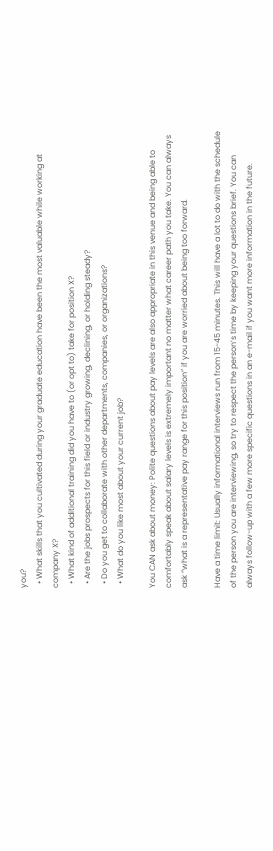you?
  • What skills that you cultivated during your graduate education have been the most valuable while working at company X?
  • What kind of additional training did you have to (or opt to) take for position X?
  • Are the jobs prospects for this field or industry growing, declining, or holding steady?
  • Do you get to collaborate with other departments, companies, or organizations?
  • What do you like most about your current job?

You CAN ask about money: Polite questions about pay levels are also appropriate in this venue and being able to comfortably speak about salary levels is extremely important no matter what career path you take. You can always ask “what is a representative pay range for this position” if you are worried about being too forward.

Have a time limit: Usually informational interviews run from 15-45 minutes. This will have a lot to do with the schedule of the person you are interviewing, so try to respect the person’s time by keeping your questions brief. You can always follow-up with a few more specific questions in an e-mail if you want more information in the future.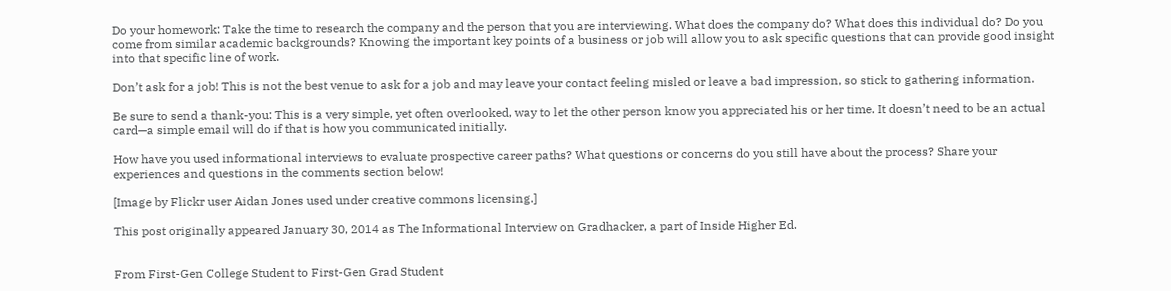Do your homework: Take the time to research the company and the person that you are interviewing. What does the company do? What does this individual do? Do you come from similar academic backgrounds? Knowing the important key points of a business or job will allow you to ask specific questions that can provide good insight into that specific line of work.

Don’t ask for a job! This is not the best venue to ask for a job and may leave your contact feeling misled or leave a bad impression, so stick to gathering information.

Be sure to send a thank-you: This is a very simple, yet often overlooked, way to let the other person know you appreciated his or her time. It doesn’t need to be an actual card—a simple email will do if that is how you communicated initially.

How have you used informational interviews to evaluate prospective career paths? What questions or concerns do you still have about the process? Share your experiences and questions in the comments section below!

[Image by Flickr user Aidan Jones used under creative commons licensing.]

This post originally appeared January 30, 2014 as The Informational Interview on Gradhacker, a part of Inside Higher Ed.


From First-Gen College Student to First-Gen Grad Student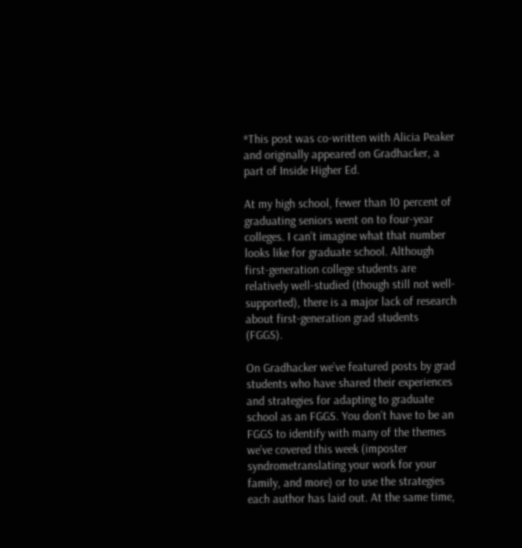*This post was co-written with Alicia Peaker and originally appeared on Gradhacker, a part of Inside Higher Ed.

At my high school, fewer than 10 percent of graduating seniors went on to four-year colleges. I can’t imagine what that number looks like for graduate school. Although first-generation college students are relatively well-studied (though still not well-supported), there is a major lack of research about first-generation grad students (FGGS).

On Gradhacker we’ve featured posts by grad students who have shared their experiences and strategies for adapting to graduate school as an FGGS. You don’t have to be an FGGS to identify with many of the themes we’ve covered this week (imposter syndrometranslating your work for your family, and more) or to use the strategies each author has laid out. At the same time,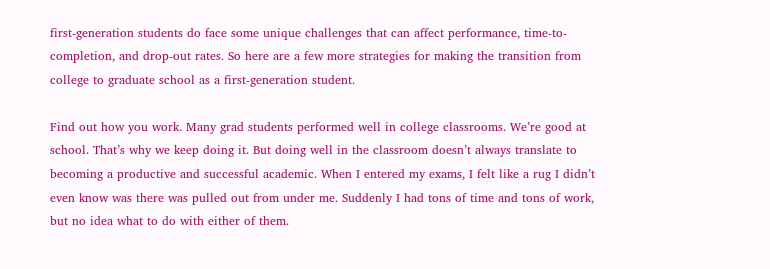first-generation students do face some unique challenges that can affect performance, time-to-completion, and drop-out rates. So here are a few more strategies for making the transition from college to graduate school as a first-generation student.

Find out how you work. Many grad students performed well in college classrooms. We’re good at school. That’s why we keep doing it. But doing well in the classroom doesn’t always translate to becoming a productive and successful academic. When I entered my exams, I felt like a rug I didn’t even know was there was pulled out from under me. Suddenly I had tons of time and tons of work, but no idea what to do with either of them.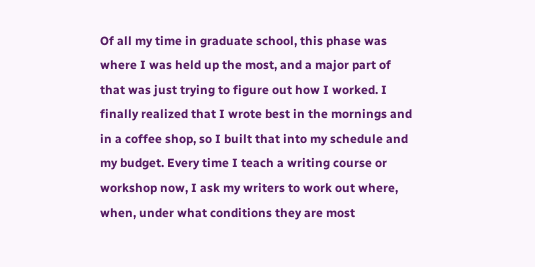Of all my time in graduate school, this phase was where I was held up the most, and a major part of that was just trying to figure out how I worked. I finally realized that I wrote best in the mornings and in a coffee shop, so I built that into my schedule and my budget. Every time I teach a writing course or workshop now, I ask my writers to work out where, when, under what conditions they are most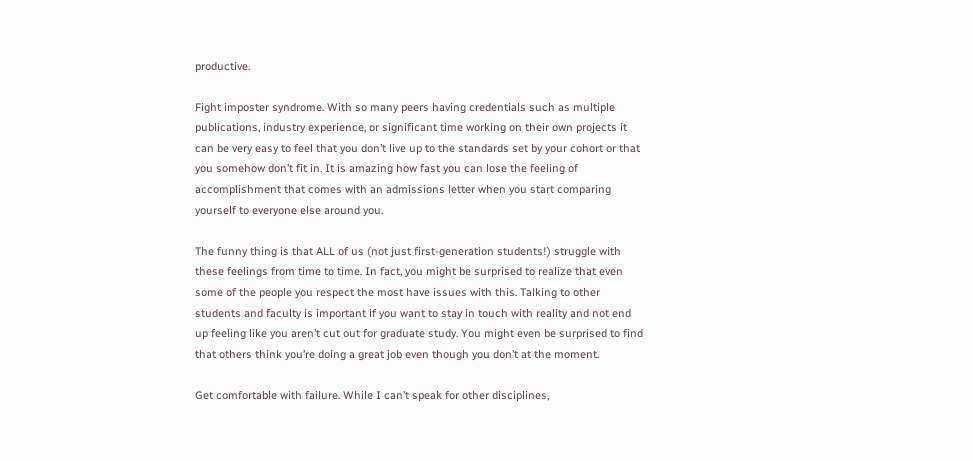productive.

Fight imposter syndrome. With so many peers having credentials such as multiple publications, industry experience, or significant time working on their own projects it can be very easy to feel that you don’t live up to the standards set by your cohort or that you somehow don’t fit in. It is amazing how fast you can lose the feeling of accomplishment that comes with an admissions letter when you start comparing yourself to everyone else around you.

The funny thing is that ALL of us (not just first-generation students!) struggle with these feelings from time to time. In fact, you might be surprised to realize that even some of the people you respect the most have issues with this. Talking to other students and faculty is important if you want to stay in touch with reality and not end up feeling like you aren’t cut out for graduate study. You might even be surprised to find that others think you’re doing a great job even though you don’t at the moment.

Get comfortable with failure. While I can’t speak for other disciplines,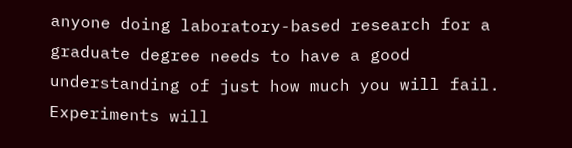anyone doing laboratory-based research for a graduate degree needs to have a good understanding of just how much you will fail. Experiments will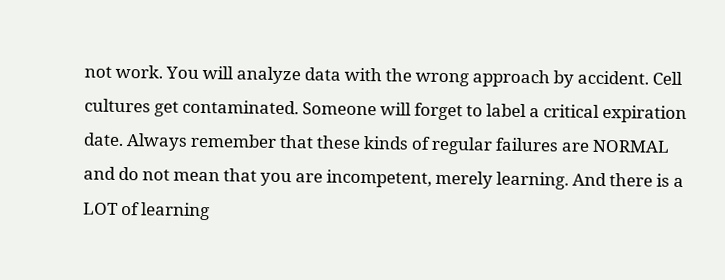not work. You will analyze data with the wrong approach by accident. Cell cultures get contaminated. Someone will forget to label a critical expiration date. Always remember that these kinds of regular failures are NORMAL and do not mean that you are incompetent, merely learning. And there is a LOT of learning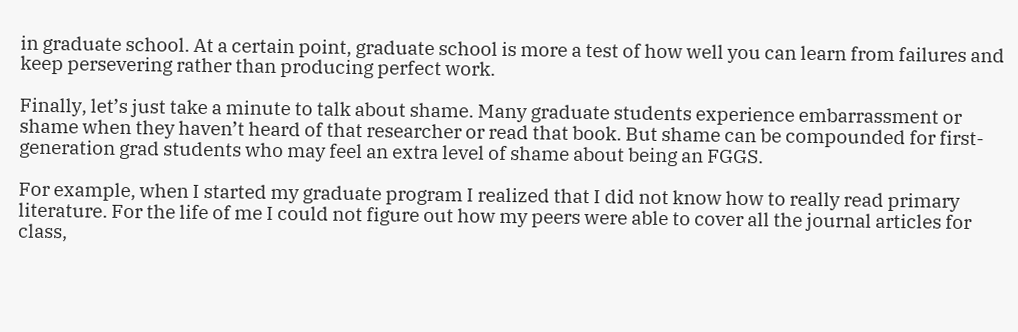in graduate school. At a certain point, graduate school is more a test of how well you can learn from failures and keep persevering rather than producing perfect work.

Finally, let’s just take a minute to talk about shame. Many graduate students experience embarrassment or shame when they haven’t heard of that researcher or read that book. But shame can be compounded for first-generation grad students who may feel an extra level of shame about being an FGGS.

For example, when I started my graduate program I realized that I did not know how to really read primary literature. For the life of me I could not figure out how my peers were able to cover all the journal articles for class,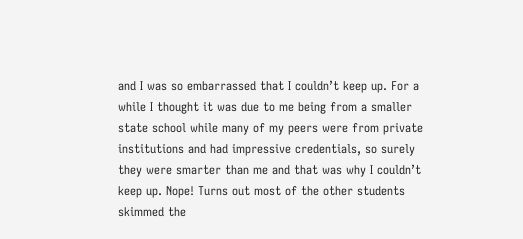and I was so embarrassed that I couldn’t keep up. For a while I thought it was due to me being from a smaller state school while many of my peers were from private institutions and had impressive credentials, so surely they were smarter than me and that was why I couldn’t keep up. Nope! Turns out most of the other students skimmed the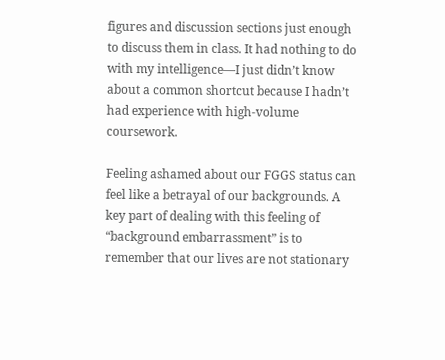figures and discussion sections just enough to discuss them in class. It had nothing to do with my intelligence—I just didn’t know about a common shortcut because I hadn’t had experience with high-volume coursework.

Feeling ashamed about our FGGS status can feel like a betrayal of our backgrounds. A key part of dealing with this feeling of “background embarrassment” is to remember that our lives are not stationary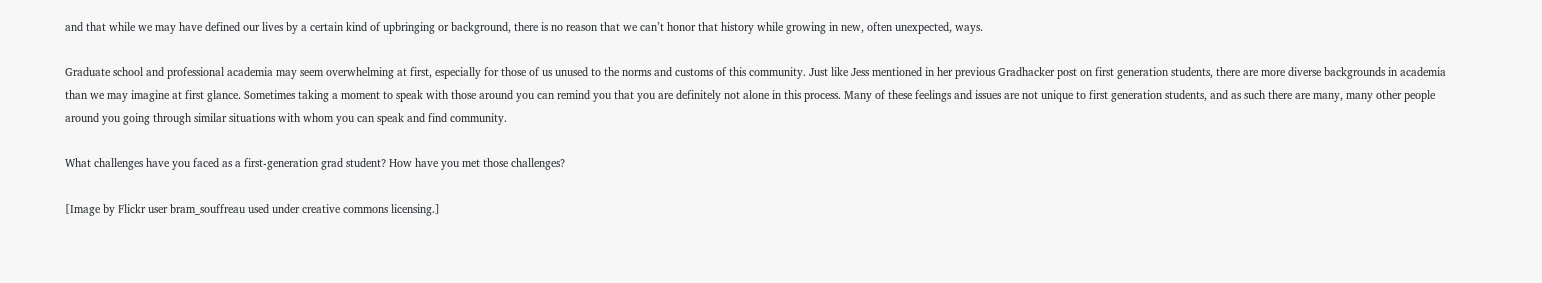and that while we may have defined our lives by a certain kind of upbringing or background, there is no reason that we can’t honor that history while growing in new, often unexpected, ways.

Graduate school and professional academia may seem overwhelming at first, especially for those of us unused to the norms and customs of this community. Just like Jess mentioned in her previous Gradhacker post on first generation students, there are more diverse backgrounds in academia than we may imagine at first glance. Sometimes taking a moment to speak with those around you can remind you that you are definitely not alone in this process. Many of these feelings and issues are not unique to first generation students, and as such there are many, many other people around you going through similar situations with whom you can speak and find community.

What challenges have you faced as a first-generation grad student? How have you met those challenges?

[Image by Flickr user bram_souffreau used under creative commons licensing.]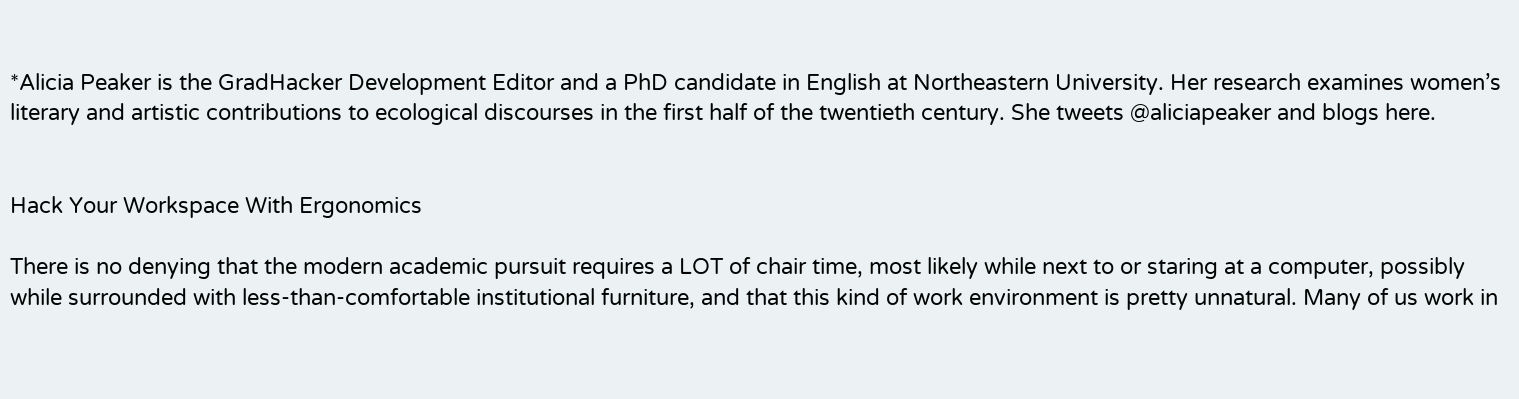*Alicia Peaker is the GradHacker Development Editor and a PhD candidate in English at Northeastern University. Her research examines women’s literary and artistic contributions to ecological discourses in the first half of the twentieth century. She tweets @aliciapeaker and blogs here.


Hack Your Workspace With Ergonomics

There is no denying that the modern academic pursuit requires a LOT of chair time, most likely while next to or staring at a computer, possibly while surrounded with less-than-comfortable institutional furniture, and that this kind of work environment is pretty unnatural. Many of us work in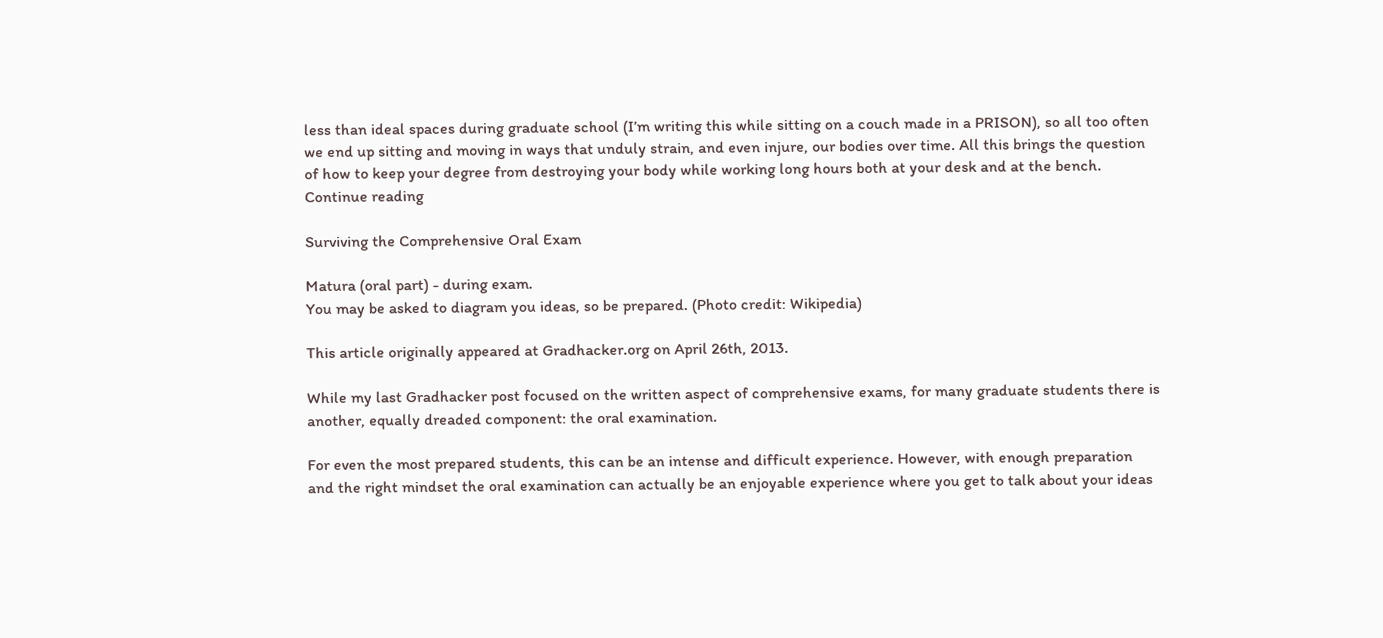less than ideal spaces during graduate school (I’m writing this while sitting on a couch made in a PRISON), so all too often we end up sitting and moving in ways that unduly strain, and even injure, our bodies over time. All this brings the question of how to keep your degree from destroying your body while working long hours both at your desk and at the bench. Continue reading

Surviving the Comprehensive Oral Exam

Matura (oral part) - during exam.
You may be asked to diagram you ideas, so be prepared. (Photo credit: Wikipedia)

This article originally appeared at Gradhacker.org on April 26th, 2013.

While my last Gradhacker post focused on the written aspect of comprehensive exams, for many graduate students there is another, equally dreaded component: the oral examination.

For even the most prepared students, this can be an intense and difficult experience. However, with enough preparation and the right mindset the oral examination can actually be an enjoyable experience where you get to talk about your ideas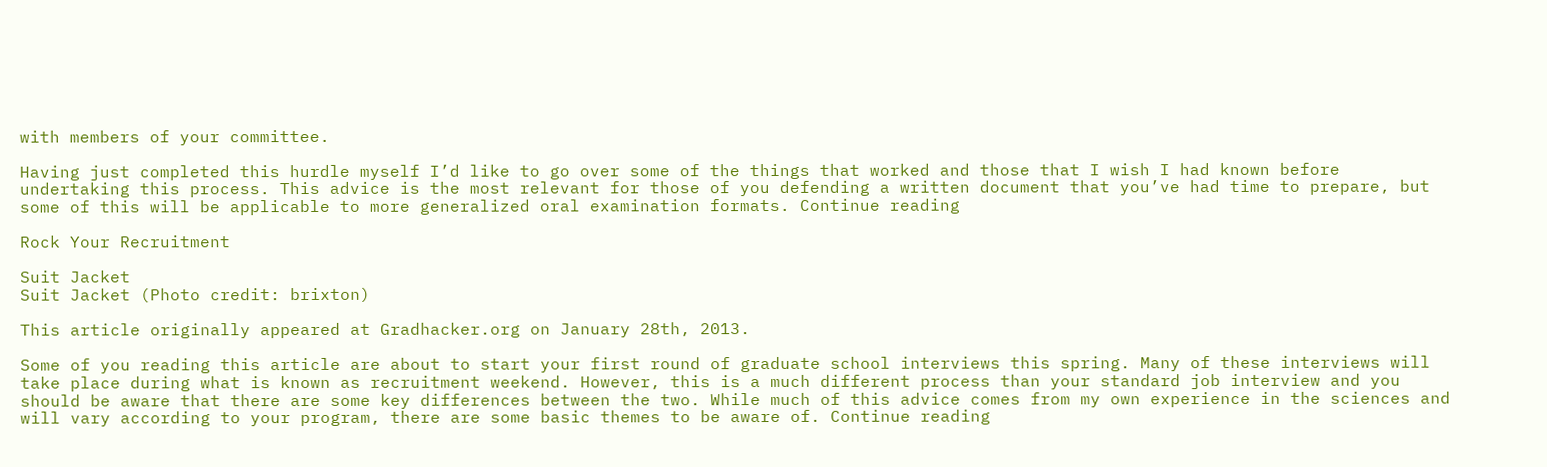with members of your committee.

Having just completed this hurdle myself I’d like to go over some of the things that worked and those that I wish I had known before undertaking this process. This advice is the most relevant for those of you defending a written document that you’ve had time to prepare, but some of this will be applicable to more generalized oral examination formats. Continue reading

Rock Your Recruitment

Suit Jacket
Suit Jacket (Photo credit: brixton)

This article originally appeared at Gradhacker.org on January 28th, 2013.

Some of you reading this article are about to start your first round of graduate school interviews this spring. Many of these interviews will take place during what is known as recruitment weekend. However, this is a much different process than your standard job interview and you should be aware that there are some key differences between the two. While much of this advice comes from my own experience in the sciences and will vary according to your program, there are some basic themes to be aware of. Continue reading